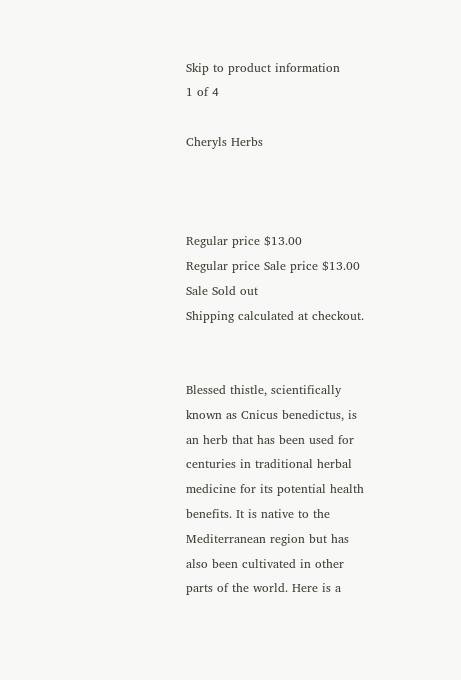Skip to product information
1 of 4

Cheryls Herbs



Regular price $13.00
Regular price Sale price $13.00
Sale Sold out
Shipping calculated at checkout.


Blessed thistle, scientifically known as Cnicus benedictus, is an herb that has been used for centuries in traditional herbal medicine for its potential health benefits. It is native to the Mediterranean region but has also been cultivated in other parts of the world. Here is a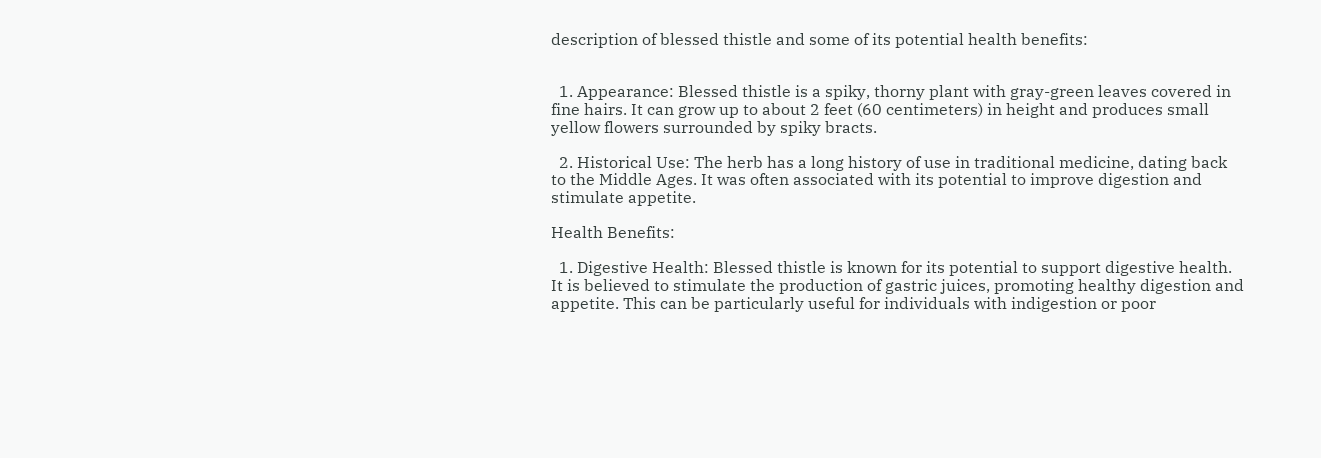description of blessed thistle and some of its potential health benefits:


  1. Appearance: Blessed thistle is a spiky, thorny plant with gray-green leaves covered in fine hairs. It can grow up to about 2 feet (60 centimeters) in height and produces small yellow flowers surrounded by spiky bracts.

  2. Historical Use: The herb has a long history of use in traditional medicine, dating back to the Middle Ages. It was often associated with its potential to improve digestion and stimulate appetite.

Health Benefits:

  1. Digestive Health: Blessed thistle is known for its potential to support digestive health. It is believed to stimulate the production of gastric juices, promoting healthy digestion and appetite. This can be particularly useful for individuals with indigestion or poor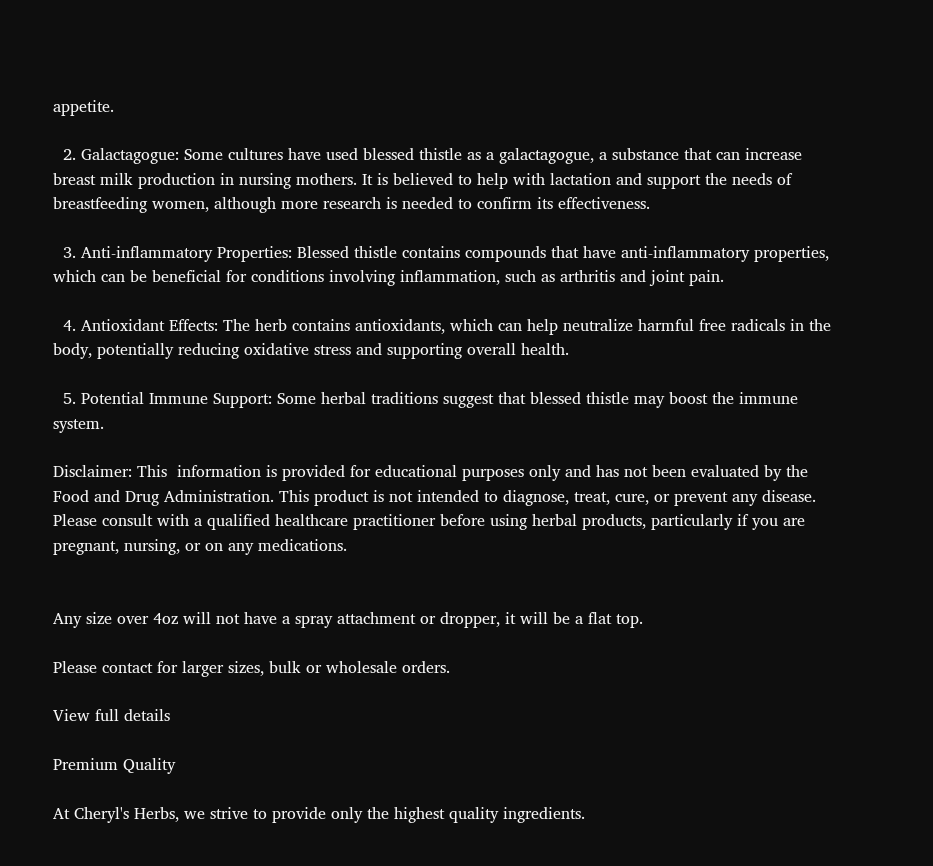appetite.

  2. Galactagogue: Some cultures have used blessed thistle as a galactagogue, a substance that can increase breast milk production in nursing mothers. It is believed to help with lactation and support the needs of breastfeeding women, although more research is needed to confirm its effectiveness.

  3. Anti-inflammatory Properties: Blessed thistle contains compounds that have anti-inflammatory properties, which can be beneficial for conditions involving inflammation, such as arthritis and joint pain.

  4. Antioxidant Effects: The herb contains antioxidants, which can help neutralize harmful free radicals in the body, potentially reducing oxidative stress and supporting overall health.

  5. Potential Immune Support: Some herbal traditions suggest that blessed thistle may boost the immune system.

Disclaimer: This  information is provided for educational purposes only and has not been evaluated by the Food and Drug Administration. This product is not intended to diagnose, treat, cure, or prevent any disease. Please consult with a qualified healthcare practitioner before using herbal products, particularly if you are pregnant, nursing, or on any medications.


Any size over 4oz will not have a spray attachment or dropper, it will be a flat top.

Please contact for larger sizes, bulk or wholesale orders.

View full details

Premium Quality

At Cheryl's Herbs, we strive to provide only the highest quality ingredients.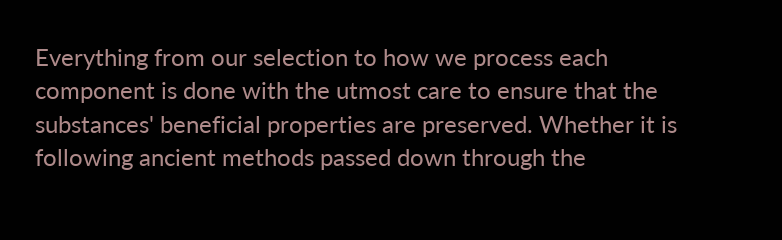Everything from our selection to how we process each component is done with the utmost care to ensure that the substances' beneficial properties are preserved. Whether it is following ancient methods passed down through the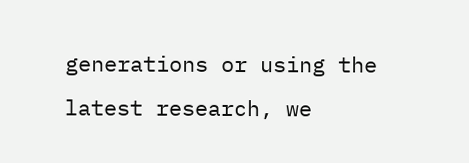generations or using the latest research, we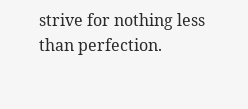strive for nothing less than perfection.